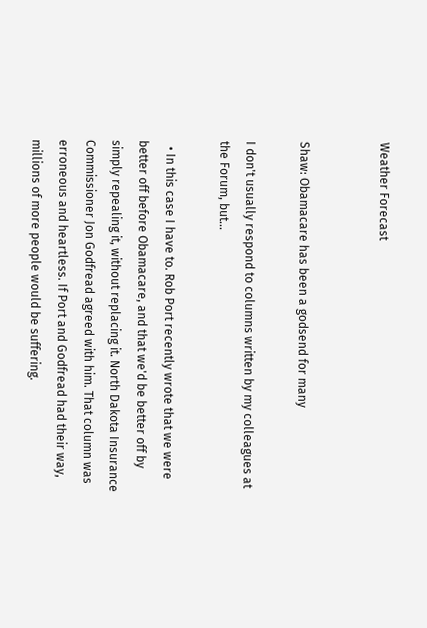Weather Forecast


Shaw: Obamacare has been a godsend for many

I don't usually respond to columns written by my colleagues at the Forum, but...

  • In this case I have to. Rob Port recently wrote that we were better off before Obamacare, and that we'd be better off by simply repealing it, without replacing it. North Dakota Insurance Commissioner Jon Godfread agreed with him. That column was erroneous and heartless. If Port and Godfread had their way, millions of more people would be suffering.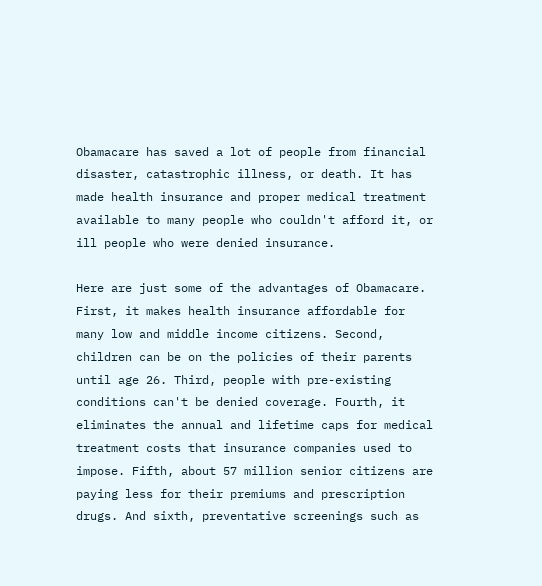Obamacare has saved a lot of people from financial disaster, catastrophic illness, or death. It has made health insurance and proper medical treatment available to many people who couldn't afford it, or ill people who were denied insurance.

Here are just some of the advantages of Obamacare. First, it makes health insurance affordable for many low and middle income citizens. Second, children can be on the policies of their parents until age 26. Third, people with pre-existing conditions can't be denied coverage. Fourth, it eliminates the annual and lifetime caps for medical treatment costs that insurance companies used to impose. Fifth, about 57 million senior citizens are paying less for their premiums and prescription drugs. And sixth, preventative screenings such as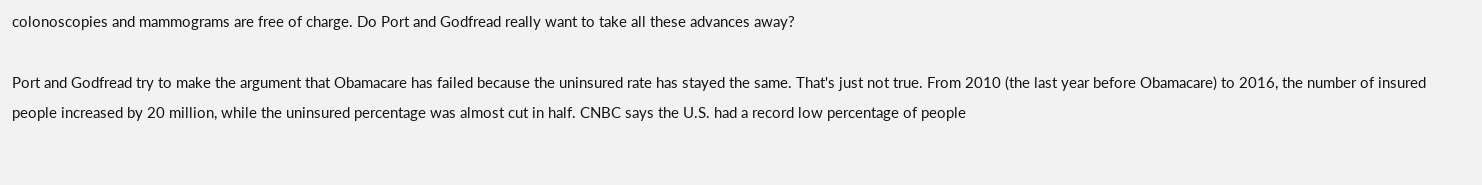colonoscopies and mammograms are free of charge. Do Port and Godfread really want to take all these advances away?

Port and Godfread try to make the argument that Obamacare has failed because the uninsured rate has stayed the same. That's just not true. From 2010 (the last year before Obamacare) to 2016, the number of insured people increased by 20 million, while the uninsured percentage was almost cut in half. CNBC says the U.S. had a record low percentage of people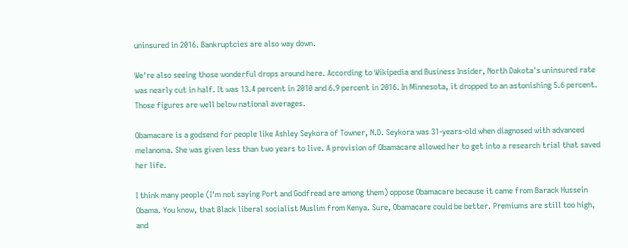uninsured in 2016. Bankruptcies are also way down.

We're also seeing those wonderful drops around here. According to Wikipedia and Business Insider, North Dakota's uninsured rate was nearly cut in half. It was 13.4 percent in 2010 and 6.9 percent in 2016. In Minnesota, it dropped to an astonishing 5.6 percent. Those figures are well below national averages.

Obamacare is a godsend for people like Ashley Seykora of Towner, N.D. Seykora was 31-years-old when diagnosed with advanced melanoma. She was given less than two years to live. A provision of Obamacare allowed her to get into a research trial that saved her life.

I think many people (I'm not saying Port and Godfread are among them) oppose Obamacare because it came from Barack Hussein Obama. You know, that Black liberal socialist Muslim from Kenya. Sure, Obamacare could be better. Premiums are still too high, and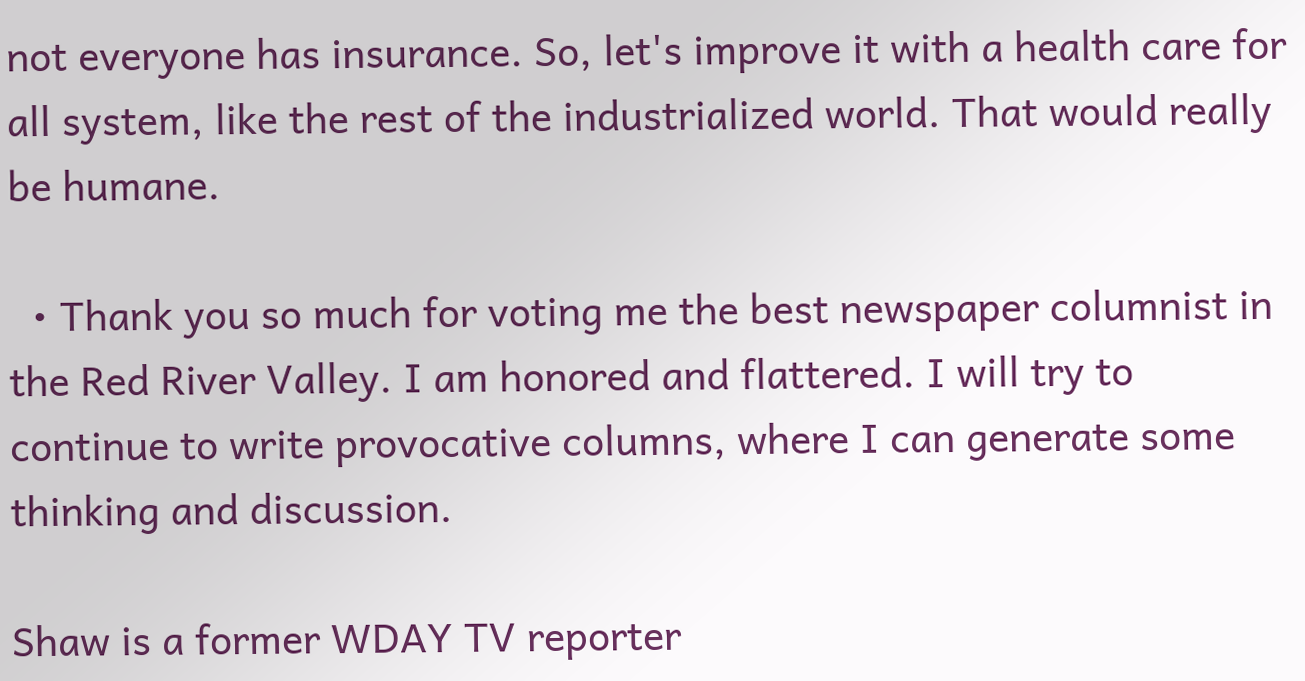not everyone has insurance. So, let's improve it with a health care for all system, like the rest of the industrialized world. That would really be humane.

  • Thank you so much for voting me the best newspaper columnist in the Red River Valley. I am honored and flattered. I will try to continue to write provocative columns, where I can generate some thinking and discussion.

Shaw is a former WDAY TV reporter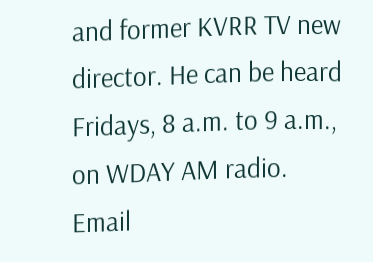and former KVRR TV new director. He can be heard Fridays, 8 a.m. to 9 a.m., on WDAY AM radio. Email